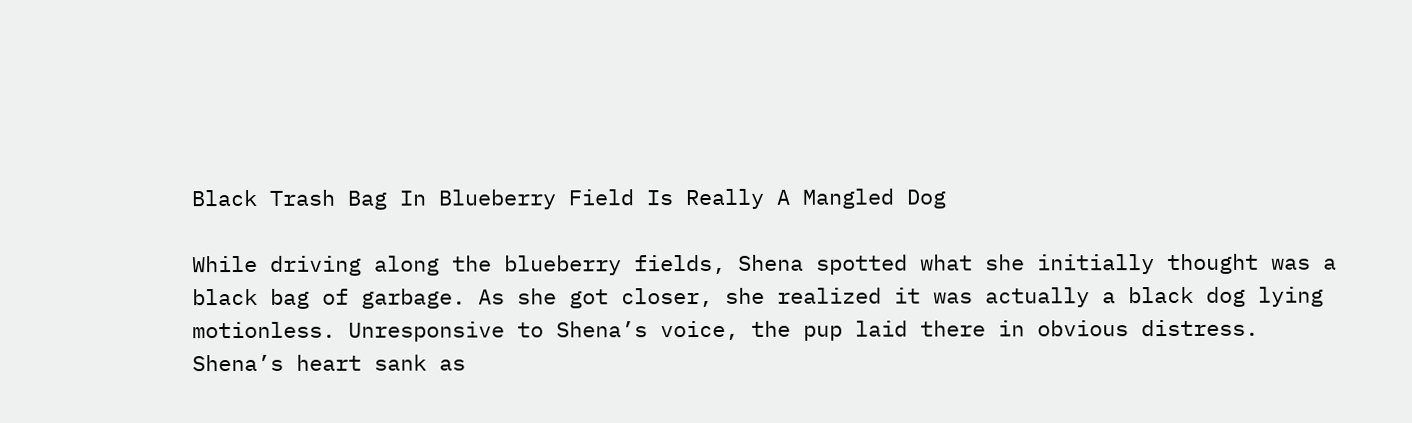Black Trash Bag In Blueberry Field Is Really A Mangled Dog

While driving along the blueberry fields, Shena spotted what she initially thought was a black bag of garbage. As she got closer, she realized it was actually a black dog lying motionless. Unresponsive to Shena’s voice, the pup laid there in obvious distress. Shena’s heart sank as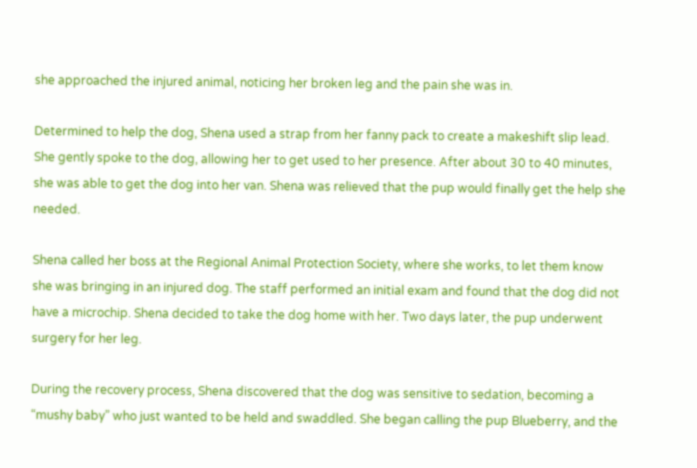she approached the injured animal, noticing her broken leg and the pain she was in.

Determined to help the dog, Shena used a strap from her fanny pack to create a makeshift slip lead. She gently spoke to the dog, allowing her to get used to her presence. After about 30 to 40 minutes, she was able to get the dog into her van. Shena was relieved that the pup would finally get the help she needed.

Shena called her boss at the Regional Animal Protection Society, where she works, to let them know she was bringing in an injured dog. The staff performed an initial exam and found that the dog did not have a microchip. Shena decided to take the dog home with her. Two days later, the pup underwent surgery for her leg.

During the recovery process, Shena discovered that the dog was sensitive to sedation, becoming a “mushy baby” who just wanted to be held and swaddled. She began calling the pup Blueberry, and the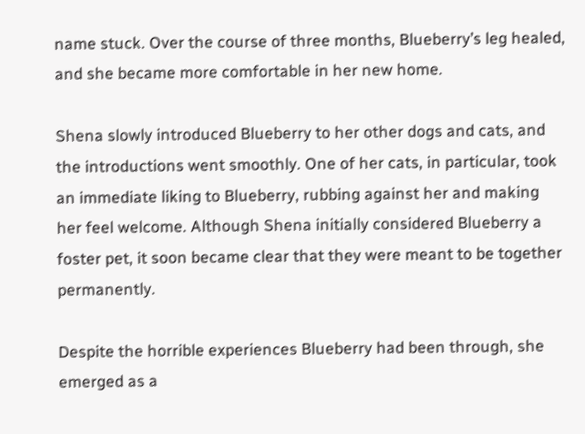name stuck. Over the course of three months, Blueberry’s leg healed, and she became more comfortable in her new home.

Shena slowly introduced Blueberry to her other dogs and cats, and the introductions went smoothly. One of her cats, in particular, took an immediate liking to Blueberry, rubbing against her and making her feel welcome. Although Shena initially considered Blueberry a foster pet, it soon became clear that they were meant to be together permanently.

Despite the horrible experiences Blueberry had been through, she emerged as a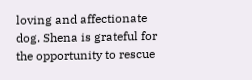loving and affectionate dog. Shena is grateful for the opportunity to rescue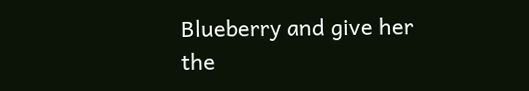Blueberry and give her the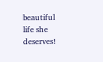beautiful life she deserves!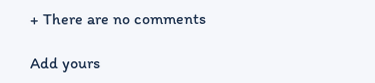+ There are no comments

Add yours